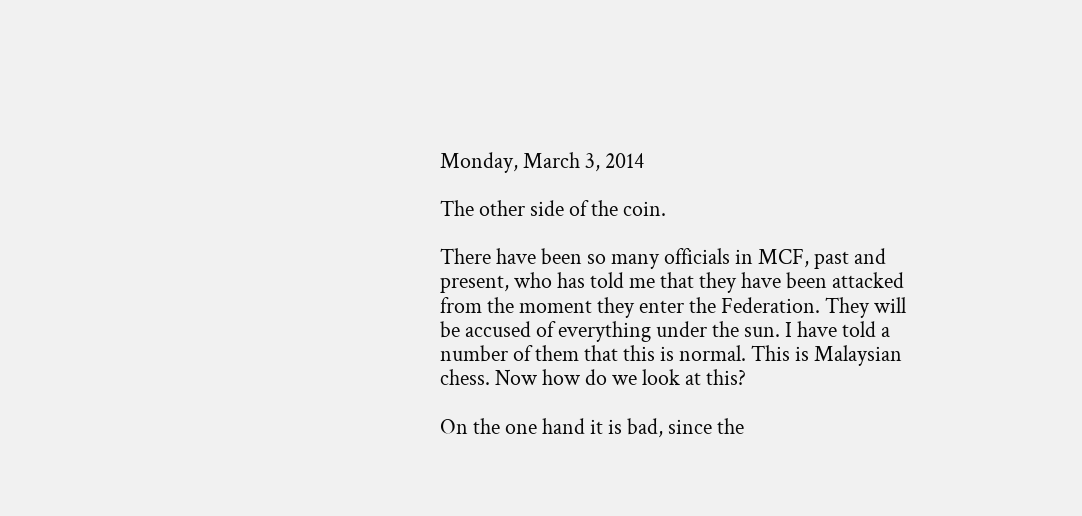Monday, March 3, 2014

The other side of the coin.

There have been so many officials in MCF, past and present, who has told me that they have been attacked from the moment they enter the Federation. They will be accused of everything under the sun. I have told a number of them that this is normal. This is Malaysian chess. Now how do we look at this?

On the one hand it is bad, since the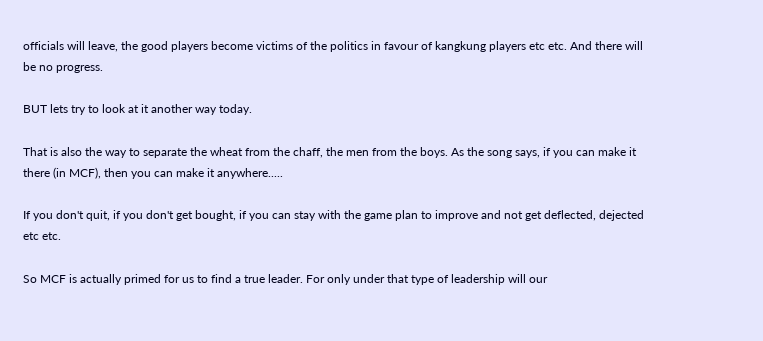officials will leave, the good players become victims of the politics in favour of kangkung players etc etc. And there will be no progress.

BUT lets try to look at it another way today.

That is also the way to separate the wheat from the chaff, the men from the boys. As the song says, if you can make it there (in MCF), then you can make it anywhere.....

If you don't quit, if you don't get bought, if you can stay with the game plan to improve and not get deflected, dejected etc etc.

So MCF is actually primed for us to find a true leader. For only under that type of leadership will our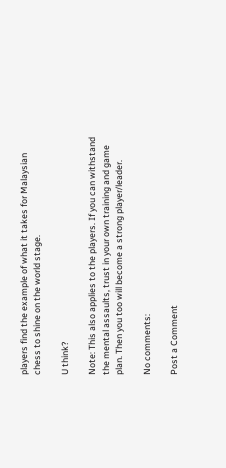players find the example of what it takes for Malaysian chess to shine on the world stage.

U think?

Note: This also applies to the players. If you can withstand the mental assaults, trust in your own training and game plan. Then you too will become a strong player/leader.

No comments:

Post a Comment